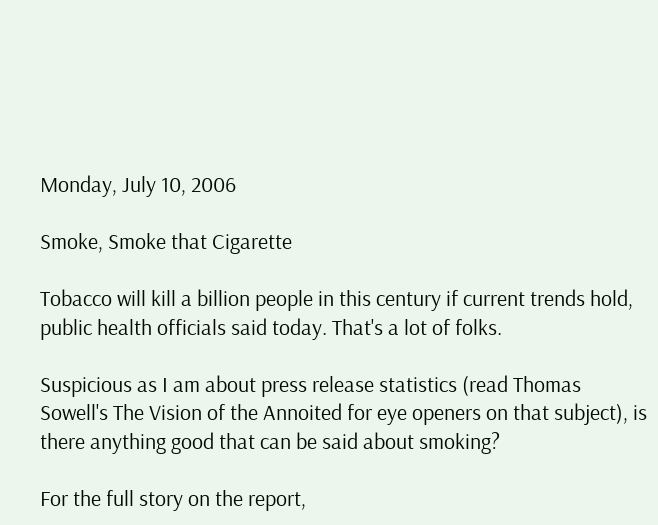Monday, July 10, 2006

Smoke, Smoke that Cigarette

Tobacco will kill a billion people in this century if current trends hold, public health officials said today. That's a lot of folks.

Suspicious as I am about press release statistics (read Thomas Sowell's The Vision of the Annoited for eye openers on that subject), is there anything good that can be said about smoking?

For the full story on the report,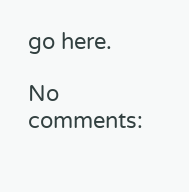go here.

No comments: